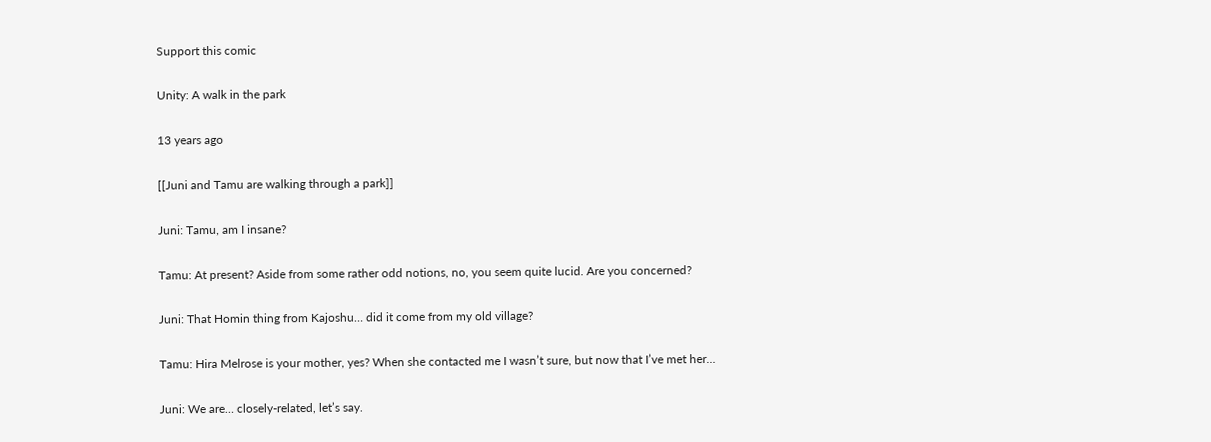Support this comic

Unity: A walk in the park

13 years ago

[[Juni and Tamu are walking through a park]]

Juni: Tamu, am I insane?

Tamu: At present? Aside from some rather odd notions, no, you seem quite lucid. Are you concerned?

Juni: That Homin thing from Kajoshu… did it come from my old village?

Tamu: Hira Melrose is your mother, yes? When she contacted me I wasn’t sure, but now that I’ve met her…

Juni: We are… closely-related, let’s say.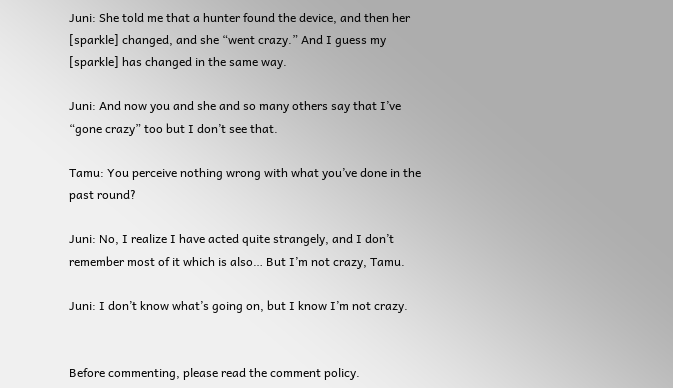Juni: She told me that a hunter found the device, and then her [sparkle] changed, and she “went crazy.” And I guess my [sparkle] has changed in the same way.

Juni: And now you and she and so many others say that I’ve “gone crazy” too but I don’t see that.

Tamu: You perceive nothing wrong with what you’ve done in the past round?

Juni: No, I realize I have acted quite strangely, and I don’t remember most of it which is also… But I’m not crazy, Tamu.

Juni: I don’t know what’s going on, but I know I’m not crazy.


Before commenting, please read the comment policy.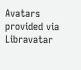Avatars provided via Libravatar